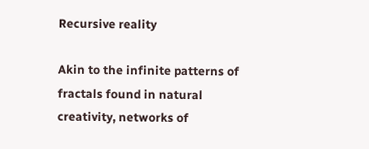Recursive reality

Akin to the infinite patterns of fractals found in natural creativity, networks of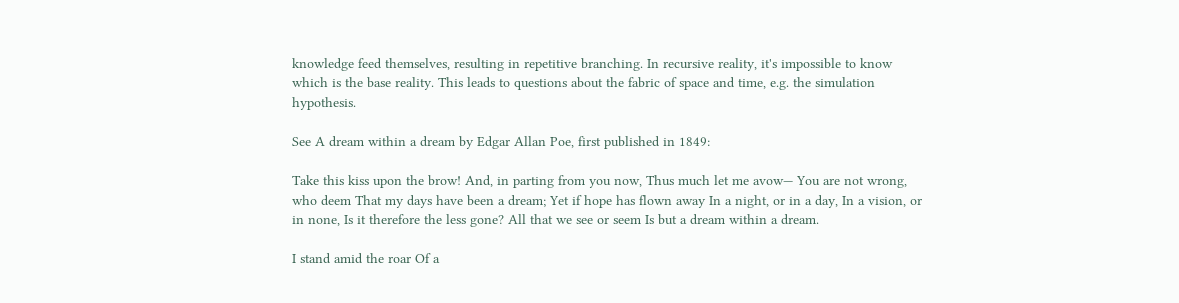knowledge feed themselves, resulting in repetitive branching. In recursive reality, it's impossible to know which is the base reality. This leads to questions about the fabric of space and time, e.g. the simulation hypothesis.

See A dream within a dream by Edgar Allan Poe, first published in 1849:

Take this kiss upon the brow! And, in parting from you now, Thus much let me avow— You are not wrong, who deem That my days have been a dream; Yet if hope has flown away In a night, or in a day, In a vision, or in none, Is it therefore the less gone? All that we see or seem Is but a dream within a dream.

I stand amid the roar Of a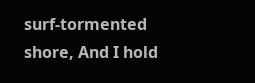surf-tormented shore, And I hold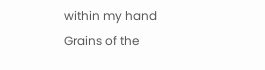within my hand Grains of the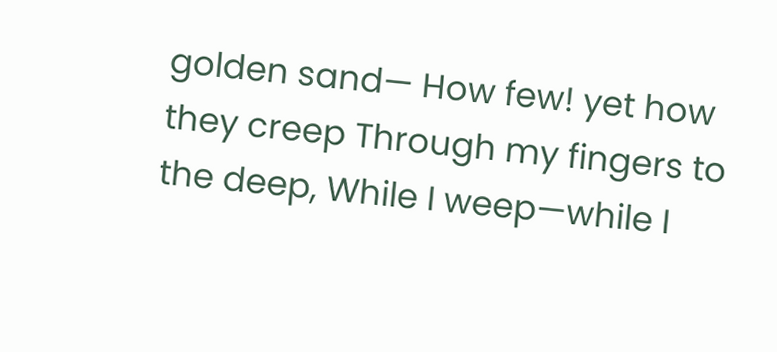golden sand— How few! yet how they creep Through my fingers to the deep, While I weep—while I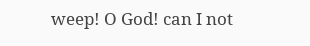weep! O God! can I not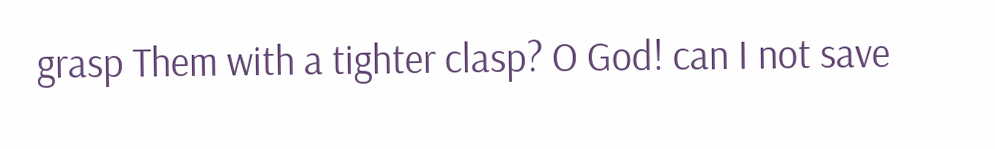grasp Them with a tighter clasp? O God! can I not save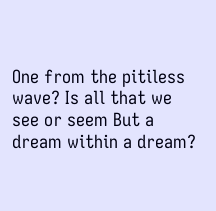One from the pitiless wave? Is all that we see or seem But a dream within a dream?